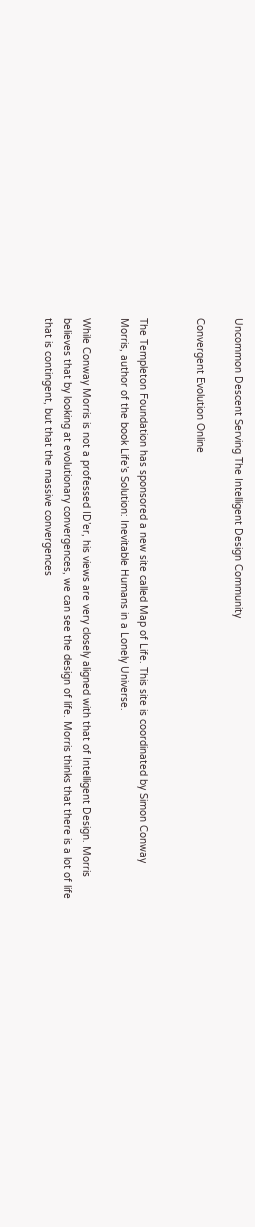Uncommon Descent Serving The Intelligent Design Community

Convergent Evolution Online


The Templeton Foundation has sponsored a new site called Map of Life. This site is coordinated by Simon Conway Morris, author of the book Life’s Solution: Inevitable Humans in a Lonely Universe.

While Conway Morris is not a professed ID’er, his views are very closely aligned with that of Intelligent Design. Morris believes that by looking at evolutionary convergences, we can see the design of life. Morris thinks that there is a lot of life that is contingent, but that the massive convergences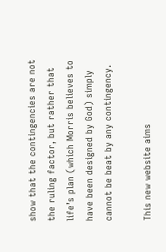show that the contingencies are not the ruling factor, but rather that life’s plan (which Morris believes to have been designed by God) simply cannot be beat by any contingency.

This new website aims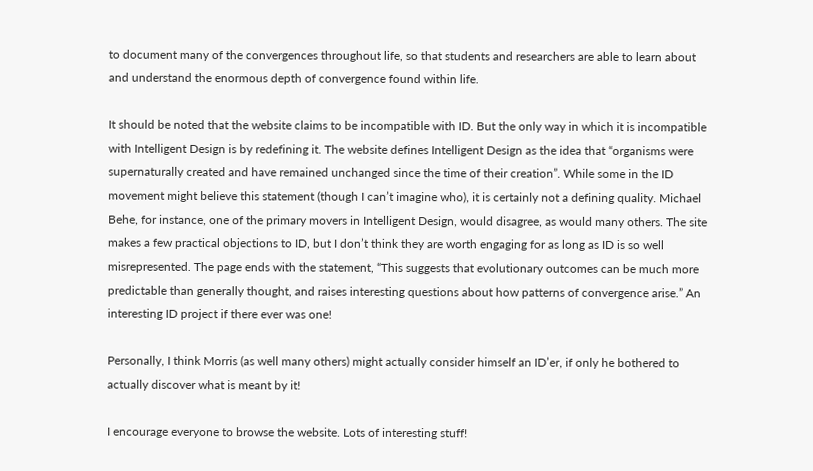to document many of the convergences throughout life, so that students and researchers are able to learn about and understand the enormous depth of convergence found within life.

It should be noted that the website claims to be incompatible with ID. But the only way in which it is incompatible with Intelligent Design is by redefining it. The website defines Intelligent Design as the idea that “organisms were supernaturally created and have remained unchanged since the time of their creation”. While some in the ID movement might believe this statement (though I can’t imagine who), it is certainly not a defining quality. Michael Behe, for instance, one of the primary movers in Intelligent Design, would disagree, as would many others. The site makes a few practical objections to ID, but I don’t think they are worth engaging for as long as ID is so well misrepresented. The page ends with the statement, “This suggests that evolutionary outcomes can be much more predictable than generally thought, and raises interesting questions about how patterns of convergence arise.” An interesting ID project if there ever was one!

Personally, I think Morris (as well many others) might actually consider himself an ID’er, if only he bothered to actually discover what is meant by it!

I encourage everyone to browse the website. Lots of interesting stuff!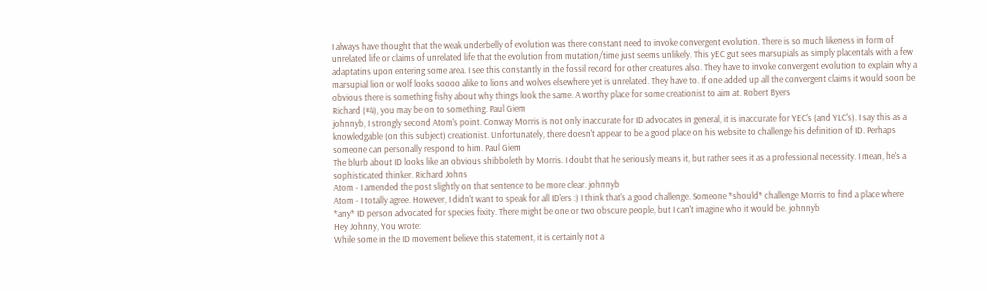I always have thought that the weak underbelly of evolution was there constant need to invoke convergent evolution. There is so much likeness in form of unrelated life or claims of unrelated life that the evolution from mutation/time just seems unlikely. This yEC gut sees marsupials as simply placentals with a few adaptatins upon entering some area. I see this constantly in the fossil record for other creatures also. They have to invoke convergent evolution to explain why a marsupial lion or wolf looks soooo alike to lions and wolves elsewhere yet is unrelated. They have to. If one added up all the convergent claims it would soon be obvious there is something fishy about why things look the same. A worthy place for some creationist to aim at. Robert Byers
Richard (#4), you may be on to something. Paul Giem
johnnyb, I strongly second Atom's point. Conway Morris is not only inaccurate for ID advocates in general, it is inaccurate for YEC's (and YLC's). I say this as a knowledgable (on this subject) creationist. Unfortunately, there doesn't appear to be a good place on his website to challenge his definition of ID. Perhaps someone can personally respond to him. Paul Giem
The blurb about ID looks like an obvious shibboleth by Morris. I doubt that he seriously means it, but rather sees it as a professional necessity. I mean, he's a sophisticated thinker. Richard Johns
Atom - I amended the post slightly on that sentence to be more clear. johnnyb
Atom - I totally agree. However, I didn't want to speak for all ID'ers :) I think that's a good challenge. Someone *should* challenge Morris to find a place where *any* ID person advocated for species fixity. There might be one or two obscure people, but I can't imagine who it would be. johnnyb
Hey Johnny, You wrote:
While some in the ID movement believe this statement, it is certainly not a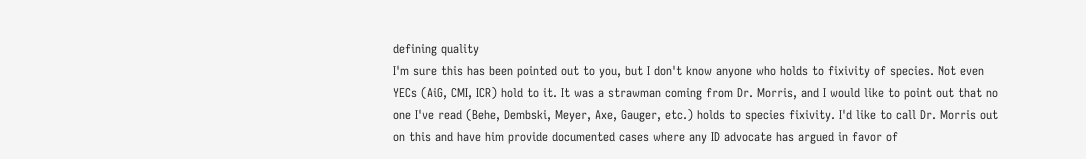defining quality
I'm sure this has been pointed out to you, but I don't know anyone who holds to fixivity of species. Not even YECs (AiG, CMI, ICR) hold to it. It was a strawman coming from Dr. Morris, and I would like to point out that no one I've read (Behe, Dembski, Meyer, Axe, Gauger, etc.) holds to species fixivity. I'd like to call Dr. Morris out on this and have him provide documented cases where any ID advocate has argued in favor of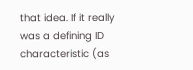that idea. If it really was a defining ID characteristic (as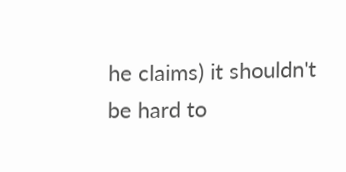he claims) it shouldn't be hard to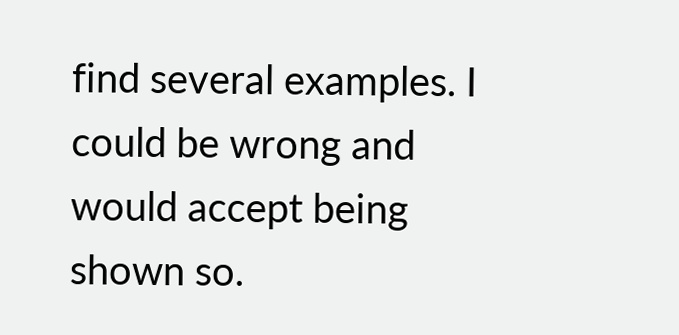find several examples. I could be wrong and would accept being shown so.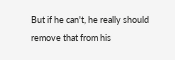But if he can't, he really should remove that from his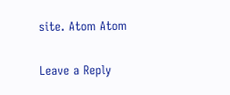site. Atom Atom

Leave a Reply